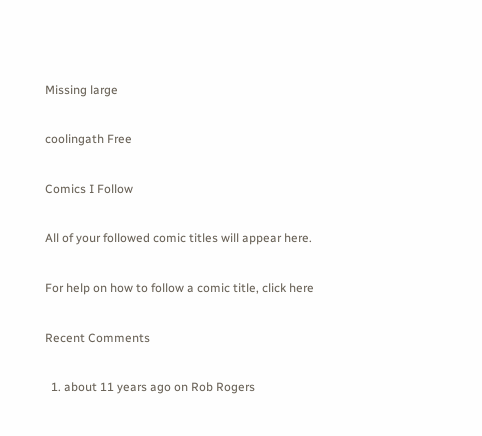Missing large

coolingath Free

Comics I Follow

All of your followed comic titles will appear here.

For help on how to follow a comic title, click here

Recent Comments

  1. about 11 years ago on Rob Rogers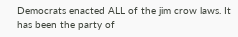Democrats enacted ALL of the jim crow laws. It has been the party of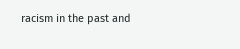racism in the past and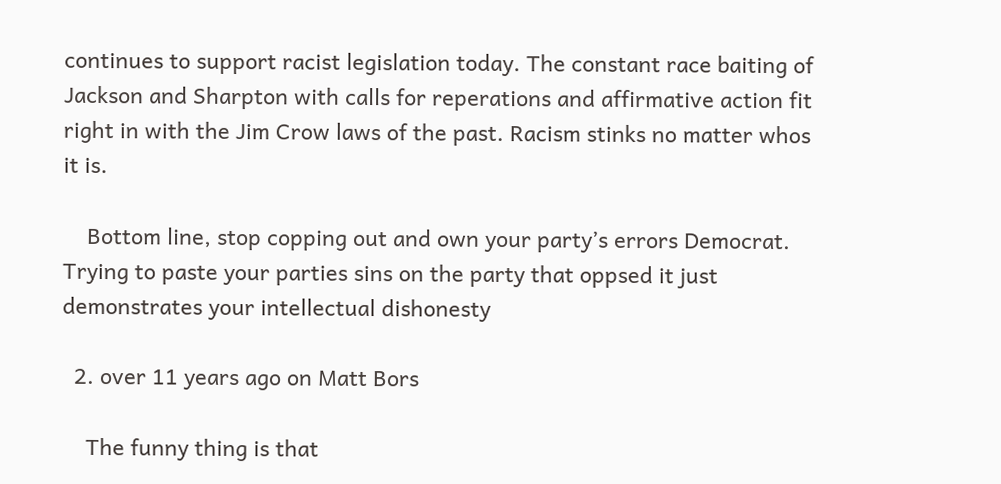continues to support racist legislation today. The constant race baiting of Jackson and Sharpton with calls for reperations and affirmative action fit right in with the Jim Crow laws of the past. Racism stinks no matter whos it is.

    Bottom line, stop copping out and own your party’s errors Democrat. Trying to paste your parties sins on the party that oppsed it just demonstrates your intellectual dishonesty

  2. over 11 years ago on Matt Bors

    The funny thing is that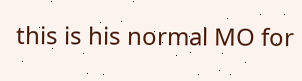this is his normal MO for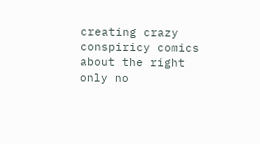creating crazy conspiricy comics about the right only no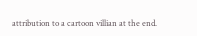attribution to a cartoon villian at the end.